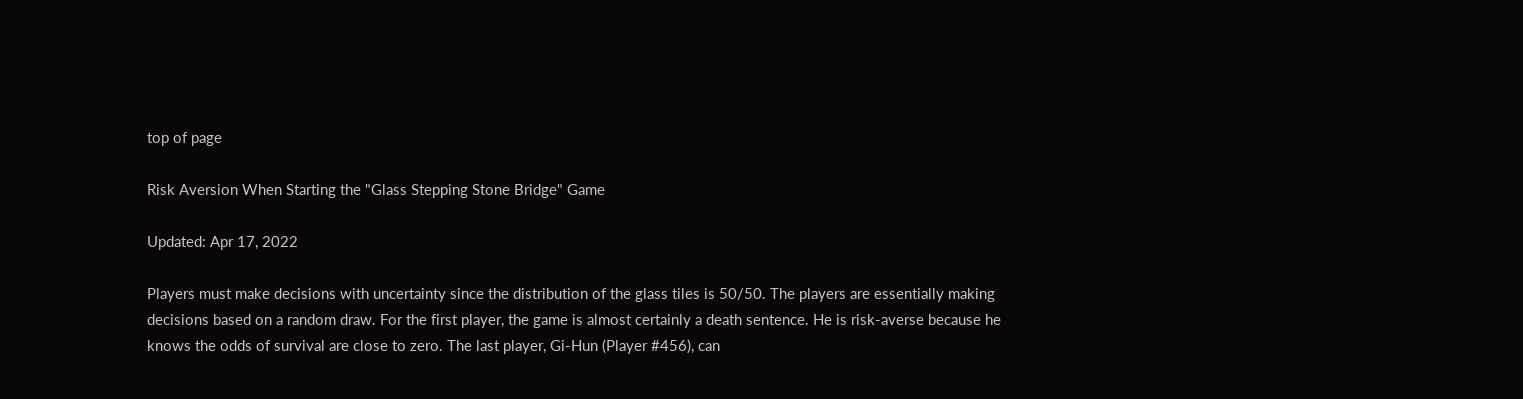top of page

Risk Aversion When Starting the "Glass Stepping Stone Bridge" Game

Updated: Apr 17, 2022

Players must make decisions with uncertainty since the distribution of the glass tiles is 50/50. The players are essentially making decisions based on a random draw. For the first player, the game is almost certainly a death sentence. He is risk-averse because he knows the odds of survival are close to zero. The last player, Gi-Hun (Player #456), can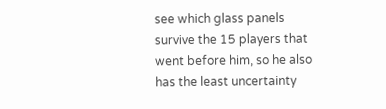see which glass panels survive the 15 players that went before him, so he also has the least uncertainty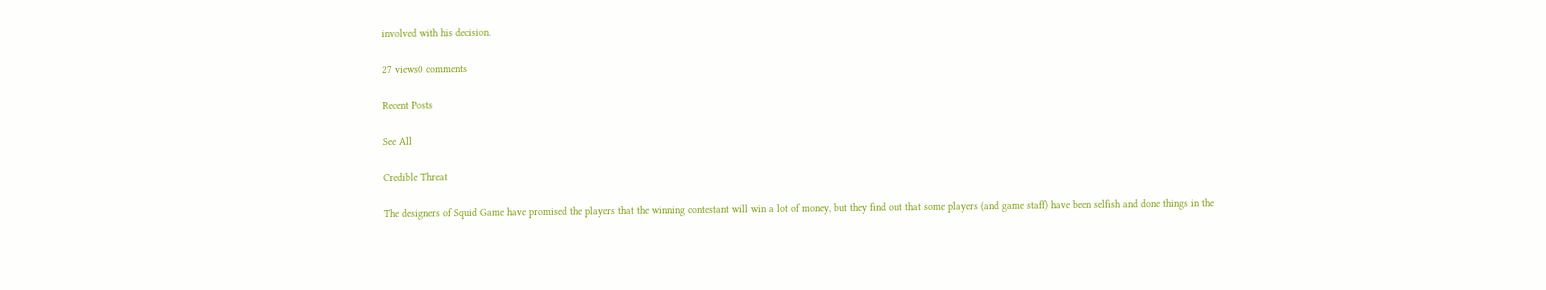involved with his decision.

27 views0 comments

Recent Posts

See All

Credible Threat

The designers of Squid Game have promised the players that the winning contestant will win a lot of money, but they find out that some players (and game staff) have been selfish and done things in the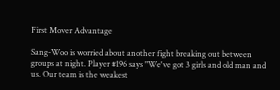First Mover Advantage

Sang-Woo is worried about another fight breaking out between groups at night. Player #196 says "We've got 3 girls and old man and us. Our team is the weakest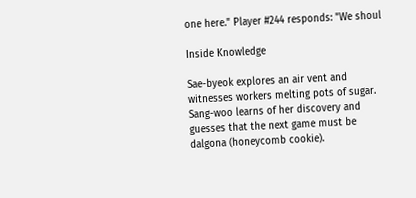one here." Player #244 responds: "We shoul

Inside Knowledge

Sae-byeok explores an air vent and witnesses workers melting pots of sugar. Sang-woo learns of her discovery and guesses that the next game must be dalgona (honeycomb cookie).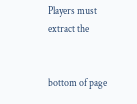Players must extract the


bottom of page